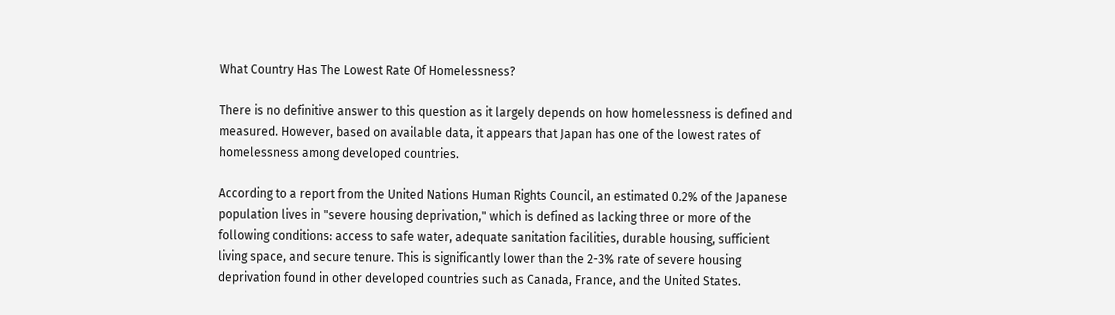What Country Has The Lowest Rate Of Homelessness?

There is no definitive answer to this question as it largely depends on how homelessness is defined and measured. However, based on available data, it appears that Japan has one of the lowest rates of homelessness among developed countries.

According to a report from the United Nations Human Rights Council, an estimated 0.2% of the Japanese population lives in "severe housing deprivation," which is defined as lacking three or more of the following conditions: access to safe water, adequate sanitation facilities, durable housing, sufficient living space, and secure tenure. This is significantly lower than the 2-3% rate of severe housing deprivation found in other developed countries such as Canada, France, and the United States.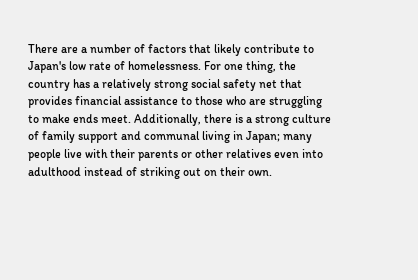There are a number of factors that likely contribute to Japan's low rate of homelessness. For one thing, the country has a relatively strong social safety net that provides financial assistance to those who are struggling to make ends meet. Additionally, there is a strong culture of family support and communal living in Japan; many people live with their parents or other relatives even into adulthood instead of striking out on their own.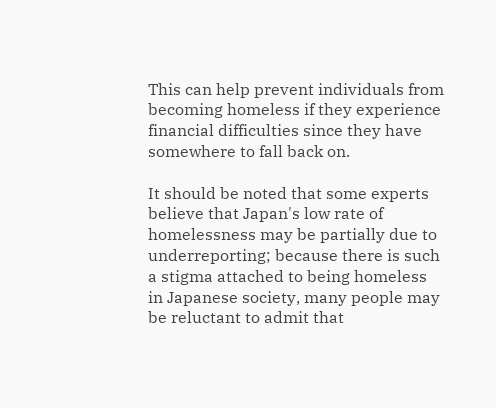This can help prevent individuals from becoming homeless if they experience financial difficulties since they have somewhere to fall back on.

It should be noted that some experts believe that Japan's low rate of homelessness may be partially due to underreporting; because there is such a stigma attached to being homeless in Japanese society, many people may be reluctant to admit that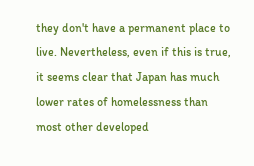they don't have a permanent place to live. Nevertheless, even if this is true, it seems clear that Japan has much lower rates of homelessness than most other developed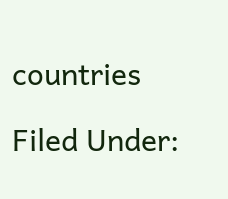countries

Filed Under: